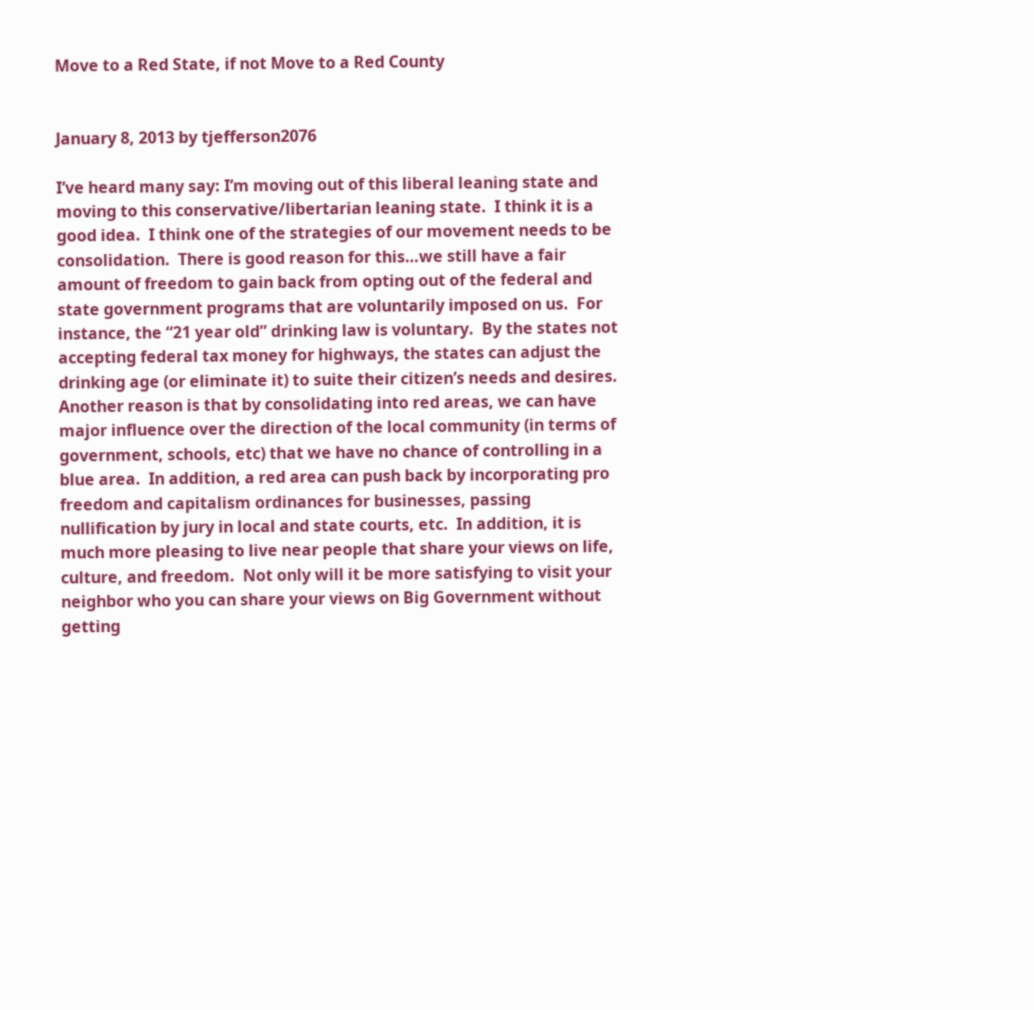Move to a Red State, if not Move to a Red County


January 8, 2013 by tjefferson2076

I’ve heard many say: I’m moving out of this liberal leaning state and moving to this conservative/libertarian leaning state.  I think it is a good idea.  I think one of the strategies of our movement needs to be consolidation.  There is good reason for this…we still have a fair amount of freedom to gain back from opting out of the federal and state government programs that are voluntarily imposed on us.  For instance, the “21 year old” drinking law is voluntary.  By the states not accepting federal tax money for highways, the states can adjust the drinking age (or eliminate it) to suite their citizen’s needs and desires.  Another reason is that by consolidating into red areas, we can have major influence over the direction of the local community (in terms of government, schools, etc) that we have no chance of controlling in a blue area.  In addition, a red area can push back by incorporating pro freedom and capitalism ordinances for businesses, passing nullification by jury in local and state courts, etc.  In addition, it is much more pleasing to live near people that share your views on life, culture, and freedom.  Not only will it be more satisfying to visit your neighbor who you can share your views on Big Government without getting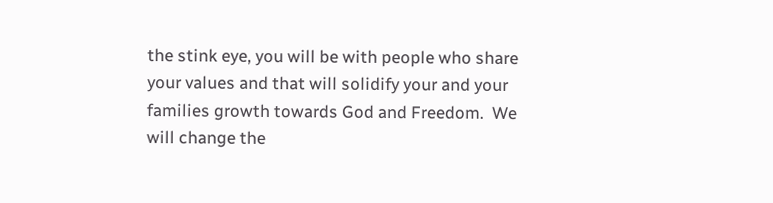the stink eye, you will be with people who share your values and that will solidify your and your families growth towards God and Freedom.  We will change the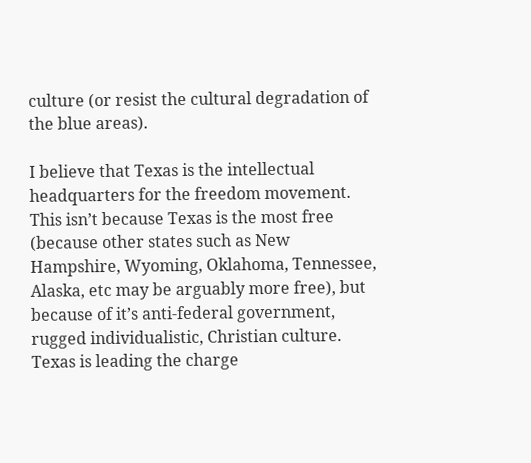culture (or resist the cultural degradation of the blue areas).

I believe that Texas is the intellectual headquarters for the freedom movement. This isn’t because Texas is the most free (because other states such as New Hampshire, Wyoming, Oklahoma, Tennessee, Alaska, etc may be arguably more free), but because of it’s anti-federal government, rugged individualistic, Christian culture.  Texas is leading the charge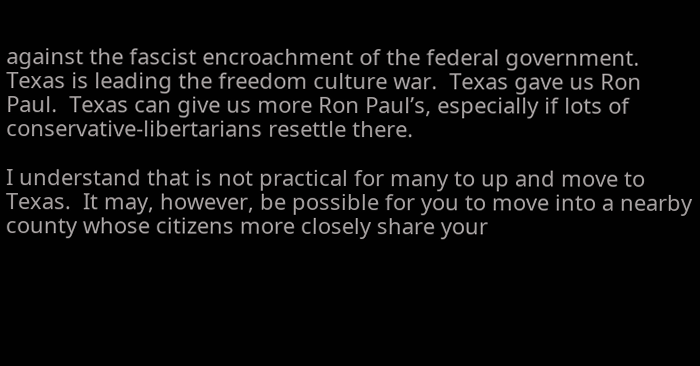against the fascist encroachment of the federal government.  Texas is leading the freedom culture war.  Texas gave us Ron Paul.  Texas can give us more Ron Paul’s, especially if lots of conservative-libertarians resettle there.

I understand that is not practical for many to up and move to Texas.  It may, however, be possible for you to move into a nearby county whose citizens more closely share your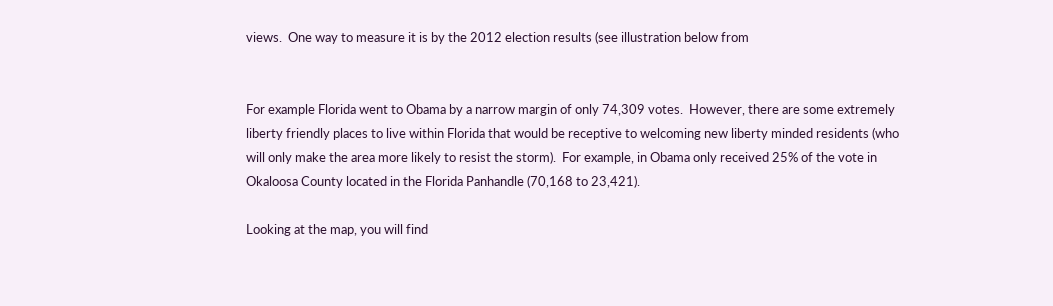views.  One way to measure it is by the 2012 election results (see illustration below from


For example Florida went to Obama by a narrow margin of only 74,309 votes.  However, there are some extremely liberty friendly places to live within Florida that would be receptive to welcoming new liberty minded residents (who will only make the area more likely to resist the storm).  For example, in Obama only received 25% of the vote in Okaloosa County located in the Florida Panhandle (70,168 to 23,421).

Looking at the map, you will find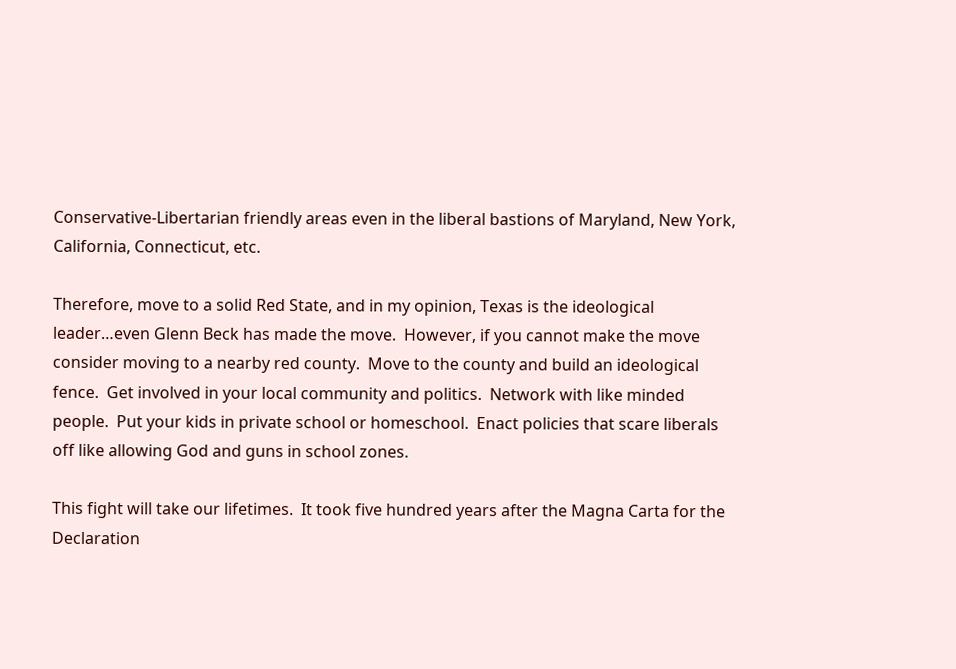Conservative-Libertarian friendly areas even in the liberal bastions of Maryland, New York, California, Connecticut, etc.

Therefore, move to a solid Red State, and in my opinion, Texas is the ideological leader…even Glenn Beck has made the move.  However, if you cannot make the move consider moving to a nearby red county.  Move to the county and build an ideological fence.  Get involved in your local community and politics.  Network with like minded people.  Put your kids in private school or homeschool.  Enact policies that scare liberals off like allowing God and guns in school zones.

This fight will take our lifetimes.  It took five hundred years after the Magna Carta for the Declaration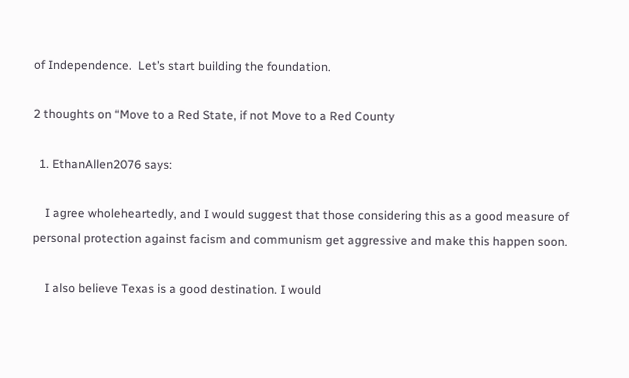of Independence.  Let’s start building the foundation.

2 thoughts on “Move to a Red State, if not Move to a Red County

  1. EthanAllen2076 says:

    I agree wholeheartedly, and I would suggest that those considering this as a good measure of personal protection against facism and communism get aggressive and make this happen soon.

    I also believe Texas is a good destination. I would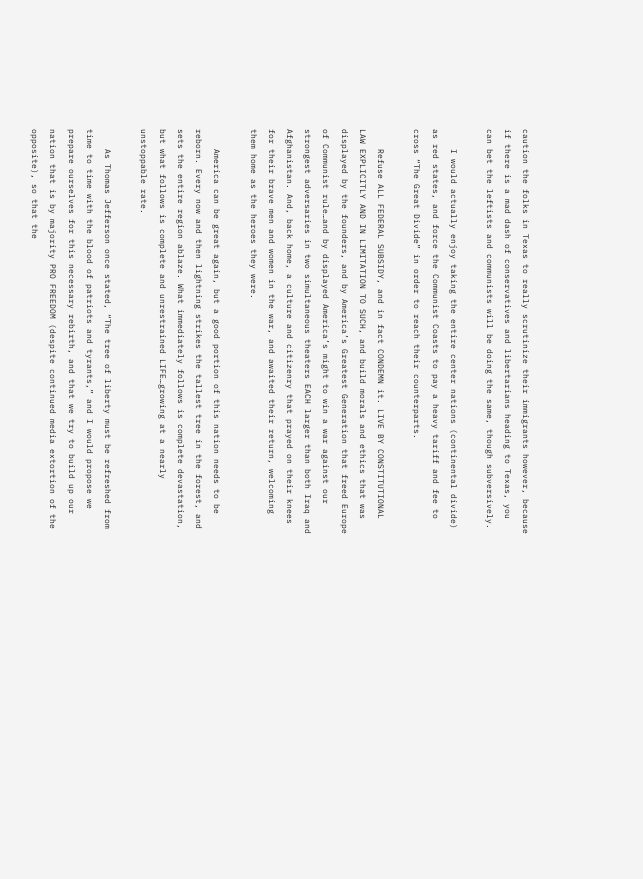caution the folks in Texas to really scrutinize their immigrants however, because if there is a mad dash of conservatives and libertarians heading to Texas, you can bet the leftists and communists will be doing the same, though subversively.

    I would actually enjoy taking the entire center nations (continental divide) as red states, and force the Communist Coasts to pay a heavy tariff and fee to cross “The Great Divide” in order to reach their counterparts.

    Refuse ALL FEDERAL SUBSIDY, and in fact CONDEMN it. LIVE BY CONSTITUTIONAL LAW EXPLICITLY AND IN LIMITATION TO SUCH, and build morals and ethics that was displayed by the founders, and by America’s Greatest Generation that freed Europe of Communist rule…and by displayed America’s might to win a war against our strongest adversaries in two simultaneous theaters EACH larger than both Iraq and Afghanistan. And, back home, a culture and citizenry that prayed on their knees for their brave men and women in the war, and awaited their return, welcoming them home as the heroes they were.

    America can be great again, but a good portion of this nation needs to be reborn. Every now and then lightning strikes the tallest tree in the forest, and sets the entire region ablaze. What immediately follows is complete devastation, but what follows is complete and unrestrained LIFE…growing at a nearly unstoppable rate.

    As Thomas Jefferson once stated, “The tree of liberty must be refreshed from time to time with the blood of patriots and tyrants,” and I would propose we prepare ourselves for this necessary rebirth, and that we try to build up our nation that is by majority PRO FREEDOM (despite continued media extortion of the opposite), so that the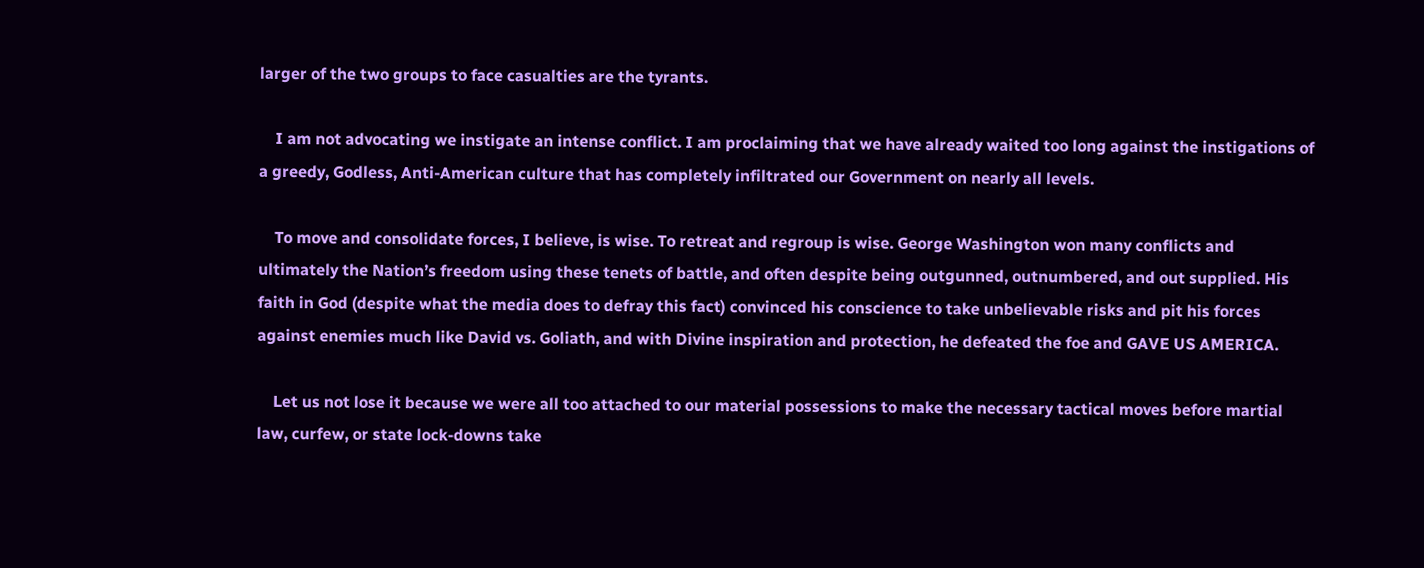larger of the two groups to face casualties are the tyrants.

    I am not advocating we instigate an intense conflict. I am proclaiming that we have already waited too long against the instigations of a greedy, Godless, Anti-American culture that has completely infiltrated our Government on nearly all levels.

    To move and consolidate forces, I believe, is wise. To retreat and regroup is wise. George Washington won many conflicts and ultimately the Nation’s freedom using these tenets of battle, and often despite being outgunned, outnumbered, and out supplied. His faith in God (despite what the media does to defray this fact) convinced his conscience to take unbelievable risks and pit his forces against enemies much like David vs. Goliath, and with Divine inspiration and protection, he defeated the foe and GAVE US AMERICA.

    Let us not lose it because we were all too attached to our material possessions to make the necessary tactical moves before martial law, curfew, or state lock-downs take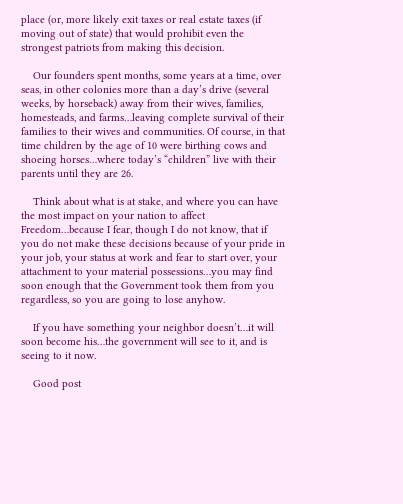place (or, more likely exit taxes or real estate taxes (if moving out of state) that would prohibit even the strongest patriots from making this decision.

    Our founders spent months, some years at a time, over seas, in other colonies more than a day’s drive (several weeks, by horseback) away from their wives, families, homesteads, and farms…leaving complete survival of their families to their wives and communities. Of course, in that time children by the age of 10 were birthing cows and shoeing horses…where today’s “children” live with their parents until they are 26.

    Think about what is at stake, and where you can have the most impact on your nation to affect Freedom…because I fear, though I do not know, that if you do not make these decisions because of your pride in your job, your status at work and fear to start over, your attachment to your material possessions…you may find soon enough that the Government took them from you regardless, so you are going to lose anyhow.

    If you have something your neighbor doesn’t…it will soon become his…the government will see to it, and is seeing to it now.

    Good post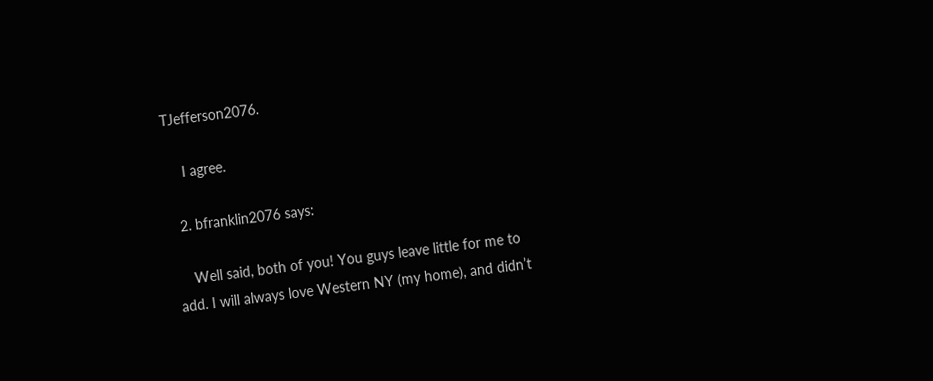TJefferson2076.

    I agree.

  2. bfranklin2076 says:

    Well said, both of you! You guys leave little for me to add. I will always love Western NY (my home), and didn’t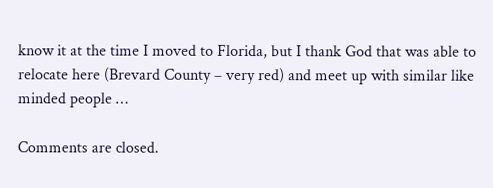know it at the time I moved to Florida, but I thank God that was able to relocate here (Brevard County – very red) and meet up with similar like minded people …

Comments are closed.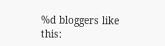%d bloggers like this: